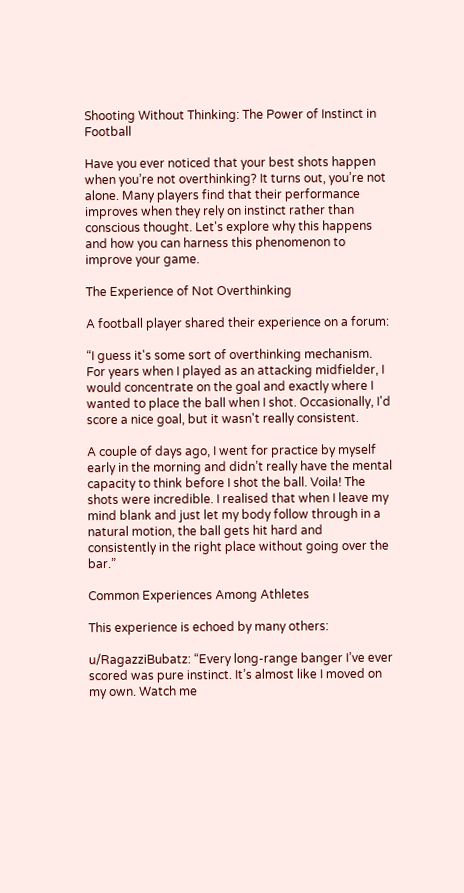Shooting Without Thinking: The Power of Instinct in Football

Have you ever noticed that your best shots happen when you’re not overthinking? It turns out, you’re not alone. Many players find that their performance improves when they rely on instinct rather than conscious thought. Let's explore why this happens and how you can harness this phenomenon to improve your game.

The Experience of Not Overthinking

A football player shared their experience on a forum:

“I guess it's some sort of overthinking mechanism. For years when I played as an attacking midfielder, I would concentrate on the goal and exactly where I wanted to place the ball when I shot. Occasionally, I'd score a nice goal, but it wasn't really consistent.

A couple of days ago, I went for practice by myself early in the morning and didn’t really have the mental capacity to think before I shot the ball. Voila! The shots were incredible. I realised that when I leave my mind blank and just let my body follow through in a natural motion, the ball gets hit hard and consistently in the right place without going over the bar.”

Common Experiences Among Athletes

This experience is echoed by many others:

u/RagazziBubatz: “Every long-range banger I’ve ever scored was pure instinct. It’s almost like I moved on my own. Watch me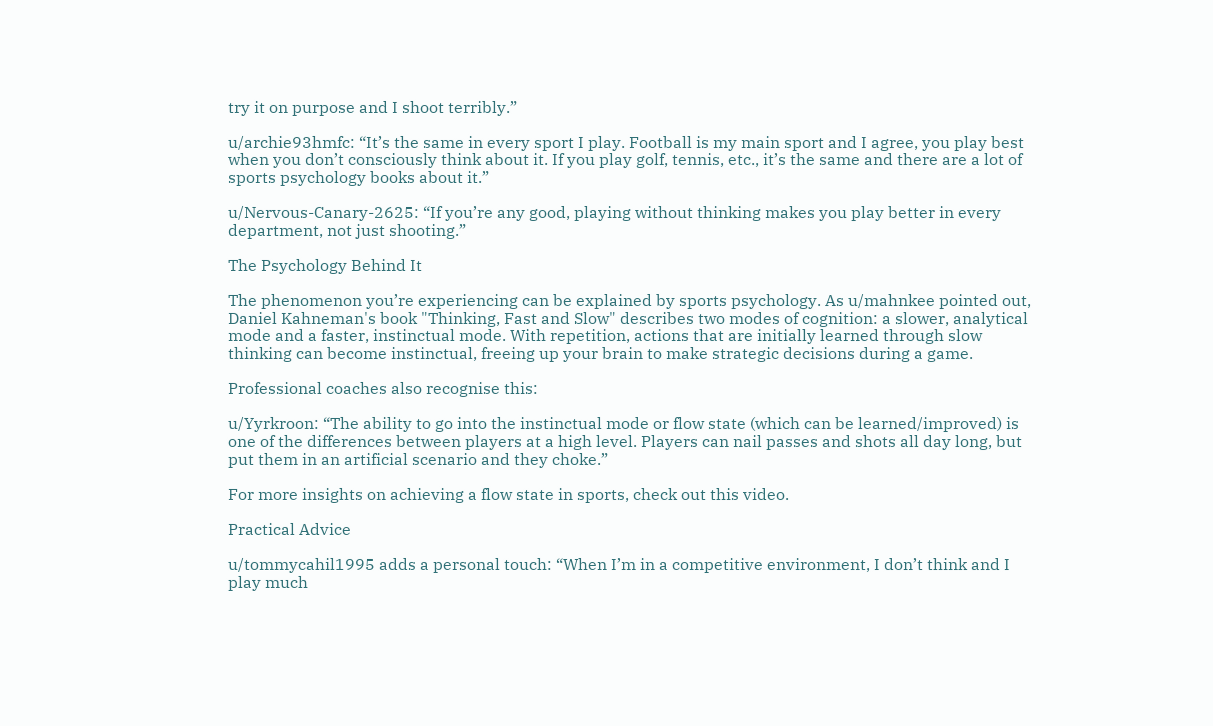try it on purpose and I shoot terribly.”

u/archie93hmfc: “It’s the same in every sport I play. Football is my main sport and I agree, you play best when you don’t consciously think about it. If you play golf, tennis, etc., it’s the same and there are a lot of sports psychology books about it.”

u/Nervous-Canary-2625: “If you’re any good, playing without thinking makes you play better in every department, not just shooting.”

The Psychology Behind It

The phenomenon you’re experiencing can be explained by sports psychology. As u/mahnkee pointed out, Daniel Kahneman's book "Thinking, Fast and Slow" describes two modes of cognition: a slower, analytical mode and a faster, instinctual mode. With repetition, actions that are initially learned through slow thinking can become instinctual, freeing up your brain to make strategic decisions during a game.

Professional coaches also recognise this:

u/Yyrkroon: “The ability to go into the instinctual mode or flow state (which can be learned/improved) is one of the differences between players at a high level. Players can nail passes and shots all day long, but put them in an artificial scenario and they choke.”

For more insights on achieving a flow state in sports, check out this video.

Practical Advice

u/tommycahil1995 adds a personal touch: “When I’m in a competitive environment, I don’t think and I play much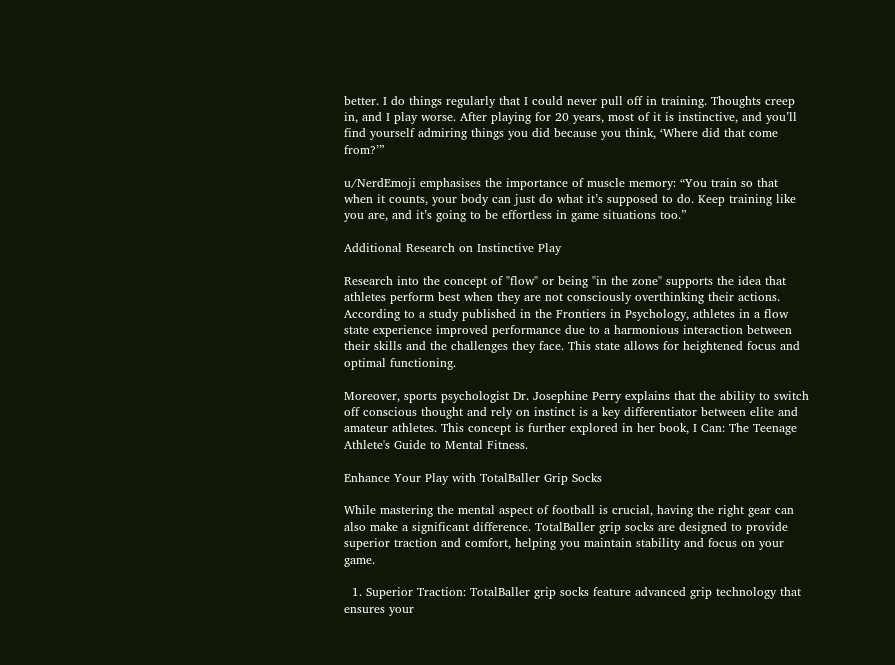better. I do things regularly that I could never pull off in training. Thoughts creep in, and I play worse. After playing for 20 years, most of it is instinctive, and you’ll find yourself admiring things you did because you think, ‘Where did that come from?’”

u/NerdEmoji emphasises the importance of muscle memory: “You train so that when it counts, your body can just do what it’s supposed to do. Keep training like you are, and it’s going to be effortless in game situations too.”

Additional Research on Instinctive Play

Research into the concept of "flow" or being "in the zone" supports the idea that athletes perform best when they are not consciously overthinking their actions. According to a study published in the Frontiers in Psychology, athletes in a flow state experience improved performance due to a harmonious interaction between their skills and the challenges they face. This state allows for heightened focus and optimal functioning.

Moreover, sports psychologist Dr. Josephine Perry explains that the ability to switch off conscious thought and rely on instinct is a key differentiator between elite and amateur athletes. This concept is further explored in her book, I Can: The Teenage Athlete's Guide to Mental Fitness.

Enhance Your Play with TotalBaller Grip Socks

While mastering the mental aspect of football is crucial, having the right gear can also make a significant difference. TotalBaller grip socks are designed to provide superior traction and comfort, helping you maintain stability and focus on your game.

  1. Superior Traction: TotalBaller grip socks feature advanced grip technology that ensures your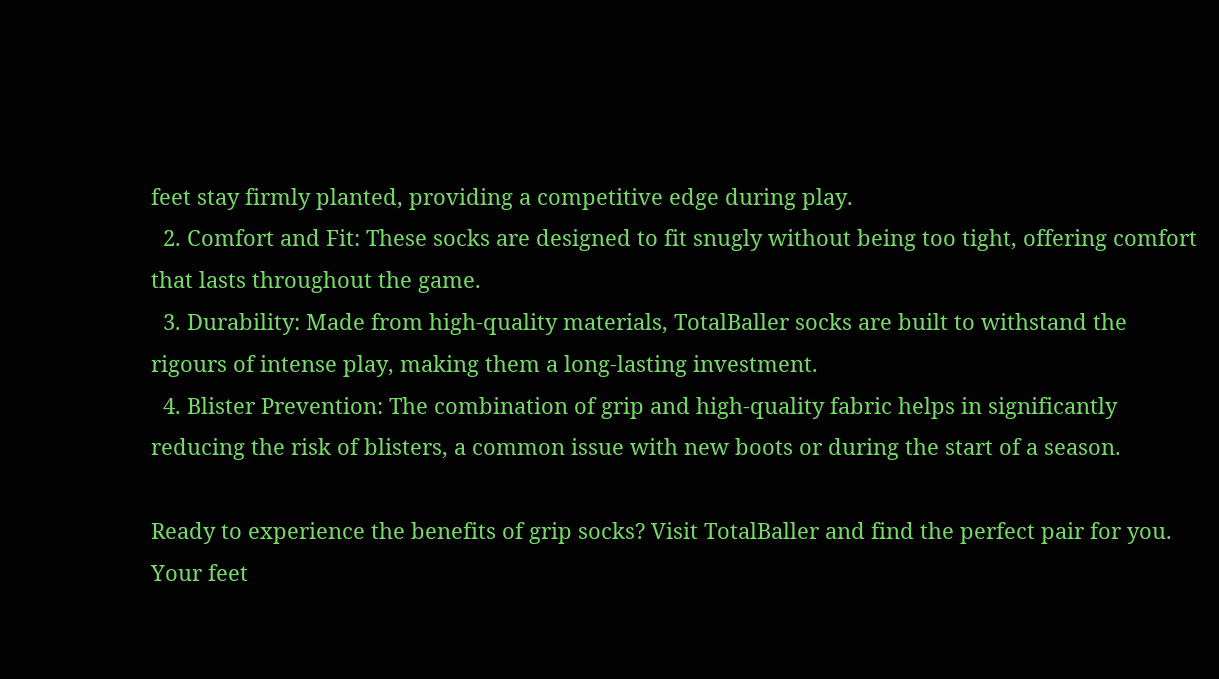feet stay firmly planted, providing a competitive edge during play.
  2. Comfort and Fit: These socks are designed to fit snugly without being too tight, offering comfort that lasts throughout the game.
  3. Durability: Made from high-quality materials, TotalBaller socks are built to withstand the rigours of intense play, making them a long-lasting investment.
  4. Blister Prevention: The combination of grip and high-quality fabric helps in significantly reducing the risk of blisters, a common issue with new boots or during the start of a season.

Ready to experience the benefits of grip socks? Visit TotalBaller and find the perfect pair for you. Your feet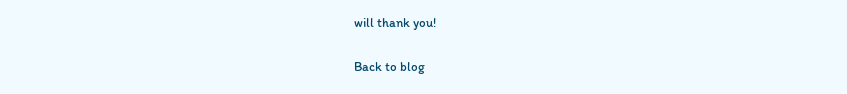will thank you!

Back to blog